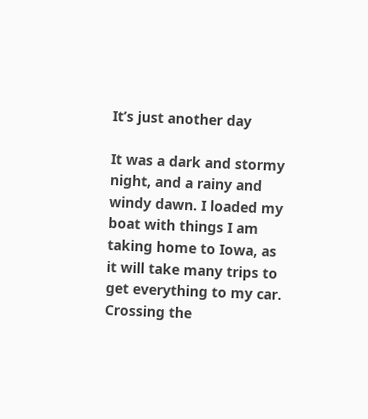It’s just another day

It was a dark and stormy night, and a rainy and windy dawn. I loaded my boat with things I am taking home to Iowa, as it will take many trips to get everything to my car. Crossing the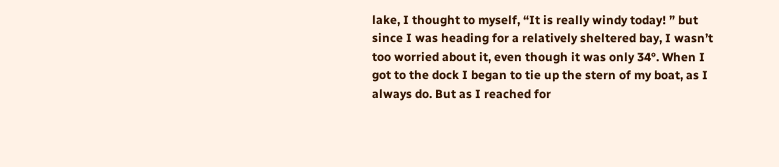lake, I thought to myself, “It is really windy today! ” but since I was heading for a relatively sheltered bay, I wasn’t too worried about it, even though it was only 34°. When I got to the dock I began to tie up the stern of my boat, as I always do. But as I reached for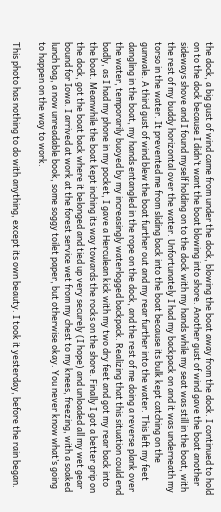the dock, a big gust of wind came from under the dock, blowing the boat away from the dock. I continued to hold on to the dock because I didn’t want the boat blowing into shore. Another gust of wind gave the boat another sideways shove and I found myself holding on to the dock with my hands while my seat was still in the boat, with the rest of my buddy horizontal over the water. Unfortunately I had my backpack on and it was underneath my torso in the water. It prevented me from sliding back into the boat because its bulk kept catching on the gunwale. A third gust of wind blew the boat further out and my rear further into the water. This left my feet dangling in the boat, my hands entangled in the rope on the dock, and the rest of me doing a reverse plank over the water, temporarily buoyed by my increasingly waterlogged backpack. Realizing that this situation could end badly, as I had my phone in my pocket, I gave a Herculean kick with my two dry feet and got my rear back into the boat. Meanwhile the boat kept inching its way towards the rocks on the shore. Finally I got a better grip on the dock, got the boat back where it belonged and tied up very securely (I hope) and unloaded all my wet gear bound for Iowa. I arrived at work at the forest service wet from my chest to my knees, freezing, with a soaked lunch bag, a now unreadable book, some soggy toilet paper, but otherwise okay. You never know what’s going to happen on the way to work.

This photo has nothing to do with anything, except its own beauty. I took it yesterday, before the rain began.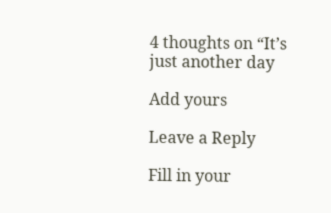4 thoughts on “It’s just another day

Add yours

Leave a Reply

Fill in your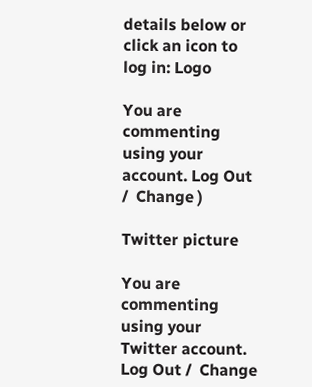details below or click an icon to log in: Logo

You are commenting using your account. Log Out /  Change )

Twitter picture

You are commenting using your Twitter account. Log Out /  Change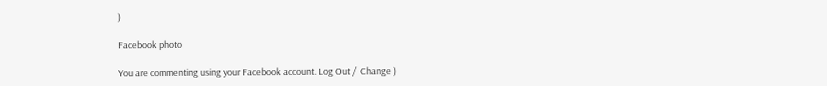)

Facebook photo

You are commenting using your Facebook account. Log Out /  Change )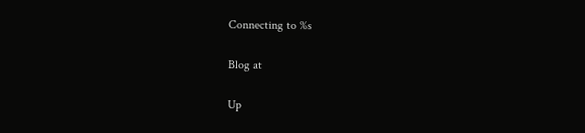Connecting to %s

Blog at

Up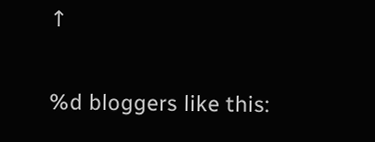↑

%d bloggers like this: